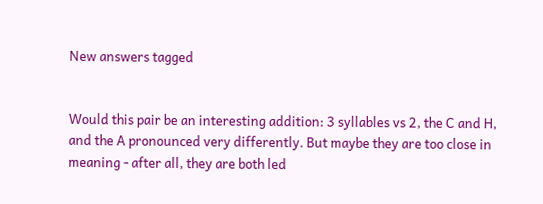New answers tagged


Would this pair be an interesting addition: 3 syllables vs 2, the C and H, and the A pronounced very differently. But maybe they are too close in meaning - after all, they are both led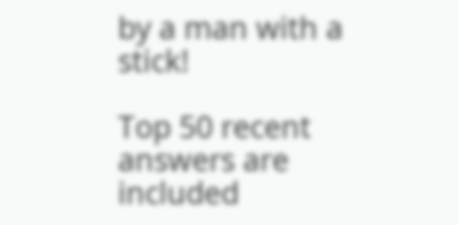by a man with a stick!

Top 50 recent answers are included